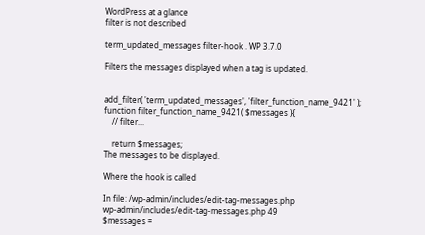WordPress at a glance
filter is not described

term_updated_messages filter-hook . WP 3.7.0

Filters the messages displayed when a tag is updated.


add_filter( 'term_updated_messages', 'filter_function_name_9421' );
function filter_function_name_9421( $messages ){
    // filter...

    return $messages;
The messages to be displayed.

Where the hook is called

In file: /wp-admin/includes/edit-tag-messages.php
wp-admin/includes/edit-tag-messages.php 49
$messages =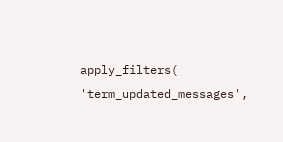apply_filters( 'term_updated_messages',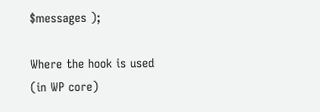$messages );

Where the hook is used (in WP core)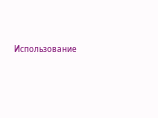Использование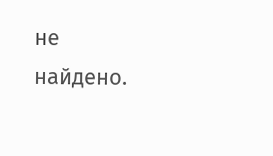не найдено.